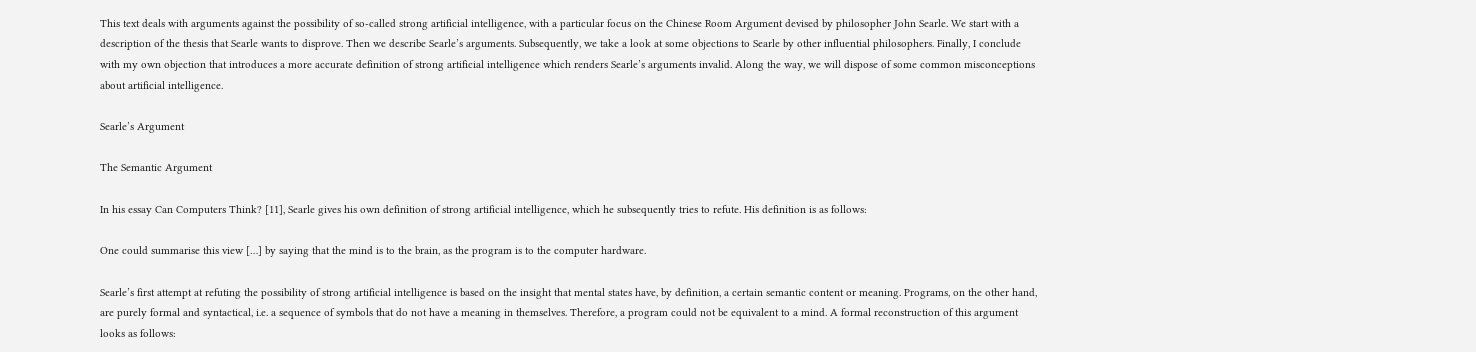This text deals with arguments against the possibility of so-called strong artificial intelligence, with a particular focus on the Chinese Room Argument devised by philosopher John Searle. We start with a description of the thesis that Searle wants to disprove. Then we describe Searle’s arguments. Subsequently, we take a look at some objections to Searle by other influential philosophers. Finally, I conclude with my own objection that introduces a more accurate definition of strong artificial intelligence which renders Searle’s arguments invalid. Along the way, we will dispose of some common misconceptions about artificial intelligence.

Searle’s Argument

The Semantic Argument

In his essay Can Computers Think? [11], Searle gives his own definition of strong artificial intelligence, which he subsequently tries to refute. His definition is as follows:

One could summarise this view […] by saying that the mind is to the brain, as the program is to the computer hardware.

Searle’s first attempt at refuting the possibility of strong artificial intelligence is based on the insight that mental states have, by definition, a certain semantic content or meaning. Programs, on the other hand, are purely formal and syntactical, i.e. a sequence of symbols that do not have a meaning in themselves. Therefore, a program could not be equivalent to a mind. A formal reconstruction of this argument looks as follows: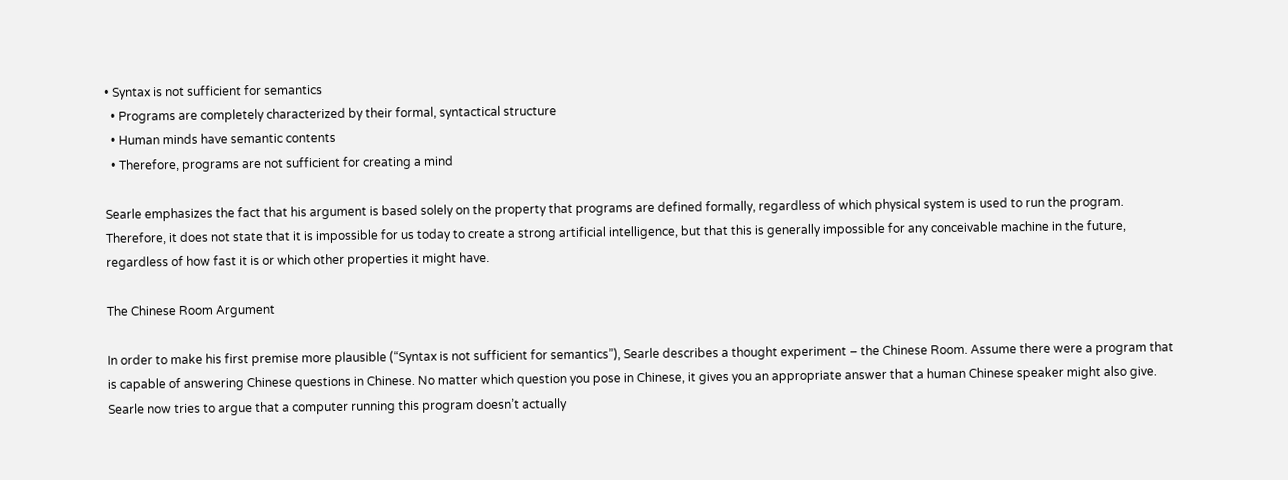• Syntax is not sufficient for semantics
  • Programs are completely characterized by their formal, syntactical structure
  • Human minds have semantic contents
  • Therefore, programs are not sufficient for creating a mind

Searle emphasizes the fact that his argument is based solely on the property that programs are defined formally, regardless of which physical system is used to run the program. Therefore, it does not state that it is impossible for us today to create a strong artificial intelligence, but that this is generally impossible for any conceivable machine in the future, regardless of how fast it is or which other properties it might have.

The Chinese Room Argument

In order to make his first premise more plausible (“Syntax is not sufficient for semantics”), Searle describes a thought experiment – the Chinese Room. Assume there were a program that is capable of answering Chinese questions in Chinese. No matter which question you pose in Chinese, it gives you an appropriate answer that a human Chinese speaker might also give. Searle now tries to argue that a computer running this program doesn’t actually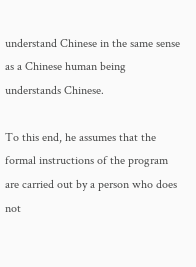understand Chinese in the same sense as a Chinese human being understands Chinese.

To this end, he assumes that the formal instructions of the program are carried out by a person who does not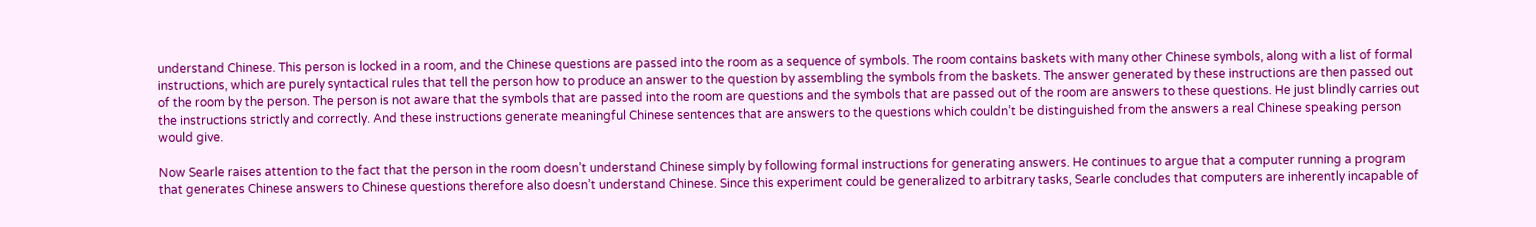understand Chinese. This person is locked in a room, and the Chinese questions are passed into the room as a sequence of symbols. The room contains baskets with many other Chinese symbols, along with a list of formal instructions, which are purely syntactical rules that tell the person how to produce an answer to the question by assembling the symbols from the baskets. The answer generated by these instructions are then passed out of the room by the person. The person is not aware that the symbols that are passed into the room are questions and the symbols that are passed out of the room are answers to these questions. He just blindly carries out the instructions strictly and correctly. And these instructions generate meaningful Chinese sentences that are answers to the questions which couldn’t be distinguished from the answers a real Chinese speaking person would give.

Now Searle raises attention to the fact that the person in the room doesn’t understand Chinese simply by following formal instructions for generating answers. He continues to argue that a computer running a program that generates Chinese answers to Chinese questions therefore also doesn’t understand Chinese. Since this experiment could be generalized to arbitrary tasks, Searle concludes that computers are inherently incapable of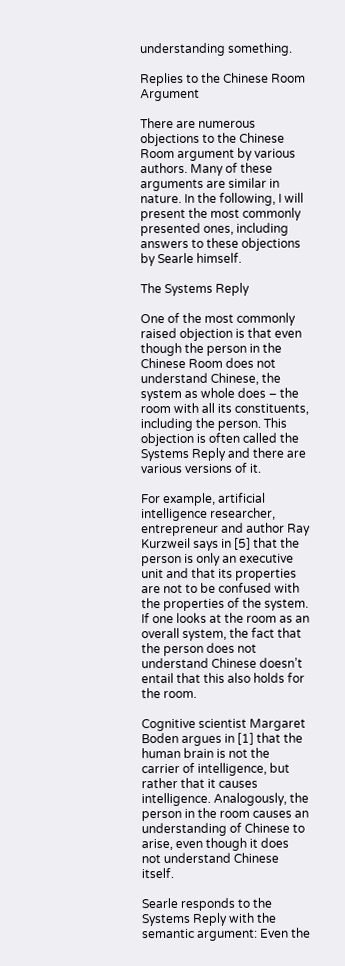understanding something.

Replies to the Chinese Room Argument

There are numerous objections to the Chinese Room argument by various authors. Many of these arguments are similar in nature. In the following, I will present the most commonly presented ones, including answers to these objections by Searle himself.

The Systems Reply

One of the most commonly raised objection is that even though the person in the Chinese Room does not understand Chinese, the system as whole does – the room with all its constituents, including the person. This objection is often called the Systems Reply and there are various versions of it.

For example, artificial intelligence researcher, entrepreneur and author Ray Kurzweil says in [5] that the person is only an executive unit and that its properties are not to be confused with the properties of the system. If one looks at the room as an overall system, the fact that the person does not understand Chinese doesn’t entail that this also holds for the room.

Cognitive scientist Margaret Boden argues in [1] that the human brain is not the carrier of intelligence, but rather that it causes intelligence. Analogously, the person in the room causes an understanding of Chinese to arise, even though it does not understand Chinese itself.

Searle responds to the Systems Reply with the semantic argument: Even the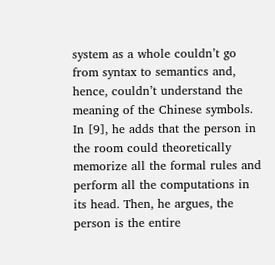system as a whole couldn’t go from syntax to semantics and, hence, couldn’t understand the meaning of the Chinese symbols. In [9], he adds that the person in the room could theoretically memorize all the formal rules and perform all the computations in its head. Then, he argues, the person is the entire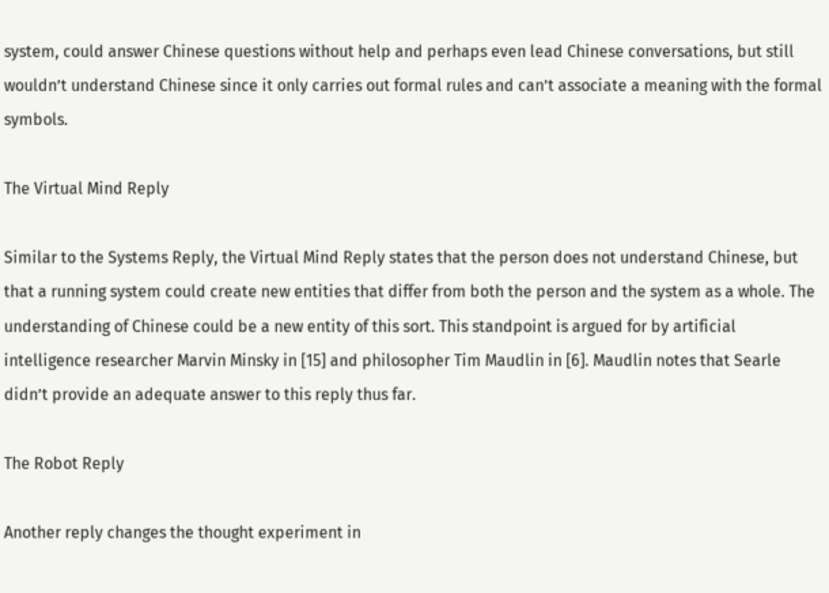system, could answer Chinese questions without help and perhaps even lead Chinese conversations, but still wouldn’t understand Chinese since it only carries out formal rules and can’t associate a meaning with the formal symbols.

The Virtual Mind Reply

Similar to the Systems Reply, the Virtual Mind Reply states that the person does not understand Chinese, but that a running system could create new entities that differ from both the person and the system as a whole. The understanding of Chinese could be a new entity of this sort. This standpoint is argued for by artificial intelligence researcher Marvin Minsky in [15] and philosopher Tim Maudlin in [6]. Maudlin notes that Searle didn’t provide an adequate answer to this reply thus far.

The Robot Reply

Another reply changes the thought experiment in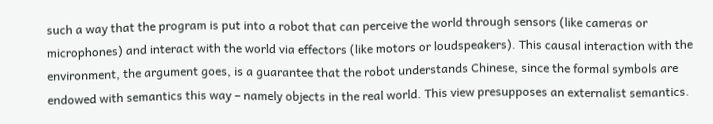such a way that the program is put into a robot that can perceive the world through sensors (like cameras or microphones) and interact with the world via effectors (like motors or loudspeakers). This causal interaction with the environment, the argument goes, is a guarantee that the robot understands Chinese, since the formal symbols are endowed with semantics this way – namely objects in the real world. This view presupposes an externalist semantics.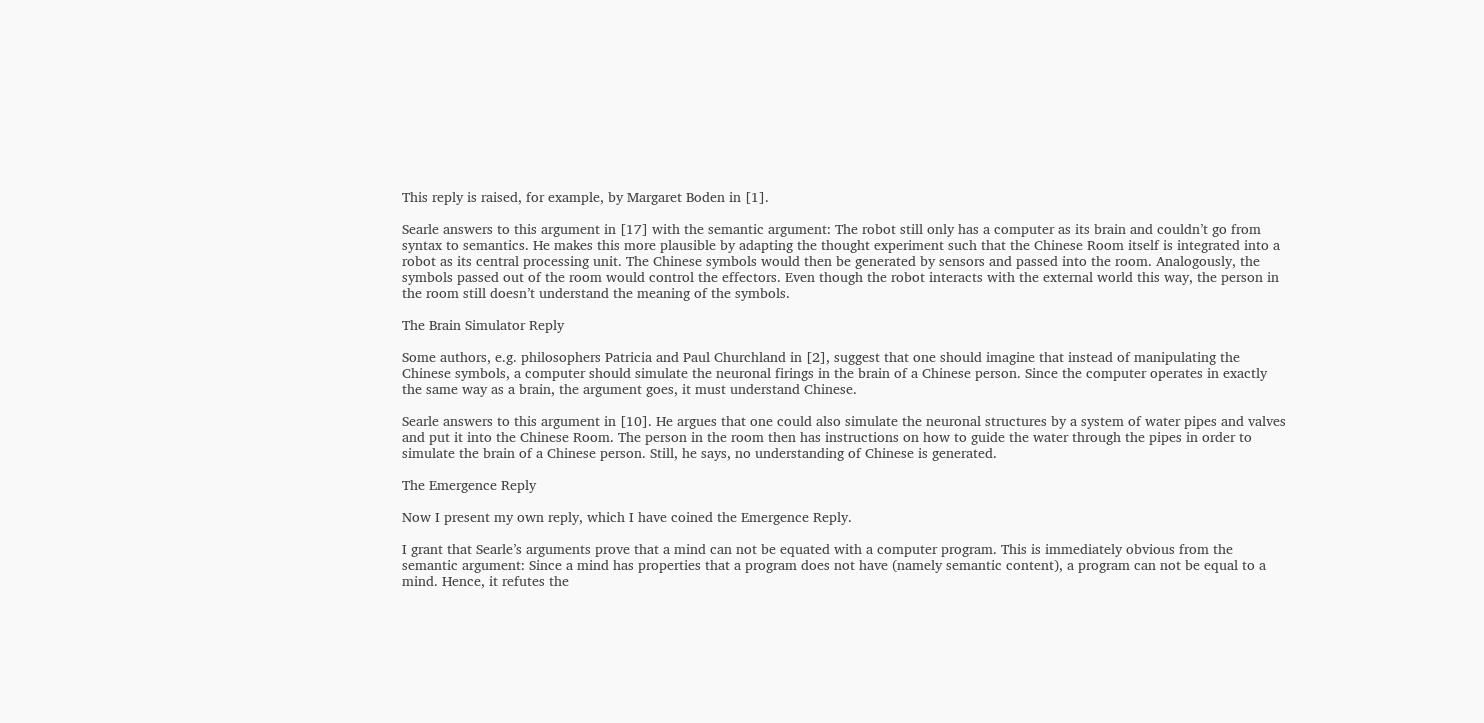This reply is raised, for example, by Margaret Boden in [1].

Searle answers to this argument in [17] with the semantic argument: The robot still only has a computer as its brain and couldn’t go from syntax to semantics. He makes this more plausible by adapting the thought experiment such that the Chinese Room itself is integrated into a robot as its central processing unit. The Chinese symbols would then be generated by sensors and passed into the room. Analogously, the symbols passed out of the room would control the effectors. Even though the robot interacts with the external world this way, the person in the room still doesn’t understand the meaning of the symbols.

The Brain Simulator Reply

Some authors, e.g. philosophers Patricia and Paul Churchland in [2], suggest that one should imagine that instead of manipulating the Chinese symbols, a computer should simulate the neuronal firings in the brain of a Chinese person. Since the computer operates in exactly the same way as a brain, the argument goes, it must understand Chinese.

Searle answers to this argument in [10]. He argues that one could also simulate the neuronal structures by a system of water pipes and valves and put it into the Chinese Room. The person in the room then has instructions on how to guide the water through the pipes in order to simulate the brain of a Chinese person. Still, he says, no understanding of Chinese is generated.

The Emergence Reply

Now I present my own reply, which I have coined the Emergence Reply.

I grant that Searle’s arguments prove that a mind can not be equated with a computer program. This is immediately obvious from the semantic argument: Since a mind has properties that a program does not have (namely semantic content), a program can not be equal to a mind. Hence, it refutes the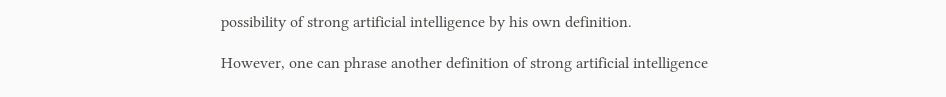possibility of strong artificial intelligence by his own definition.

However, one can phrase another definition of strong artificial intelligence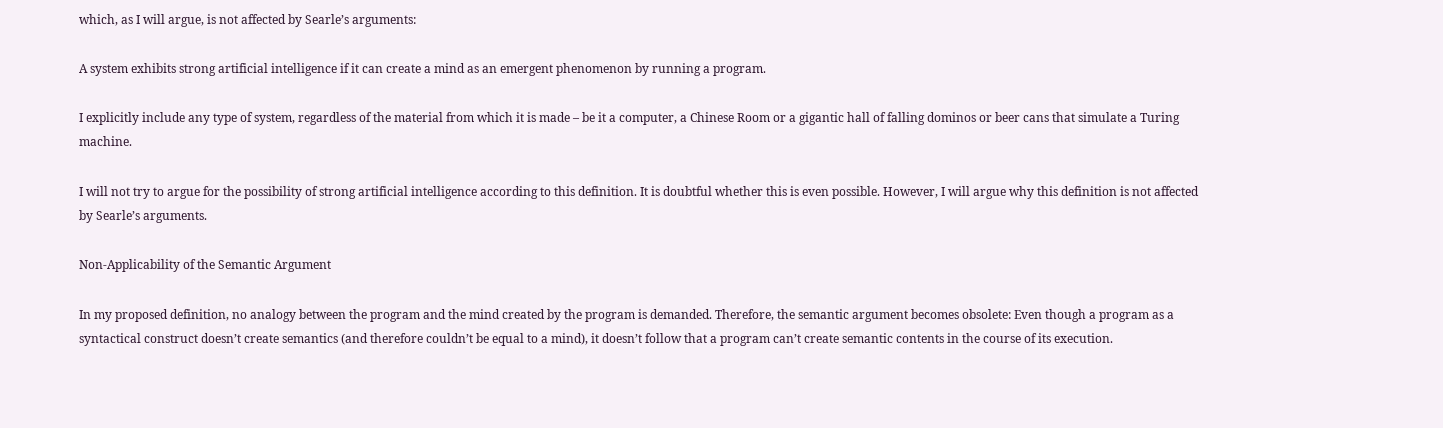which, as I will argue, is not affected by Searle’s arguments:

A system exhibits strong artificial intelligence if it can create a mind as an emergent phenomenon by running a program.

I explicitly include any type of system, regardless of the material from which it is made – be it a computer, a Chinese Room or a gigantic hall of falling dominos or beer cans that simulate a Turing machine.

I will not try to argue for the possibility of strong artificial intelligence according to this definition. It is doubtful whether this is even possible. However, I will argue why this definition is not affected by Searle’s arguments.

Non-Applicability of the Semantic Argument

In my proposed definition, no analogy between the program and the mind created by the program is demanded. Therefore, the semantic argument becomes obsolete: Even though a program as a syntactical construct doesn’t create semantics (and therefore couldn’t be equal to a mind), it doesn’t follow that a program can’t create semantic contents in the course of its execution.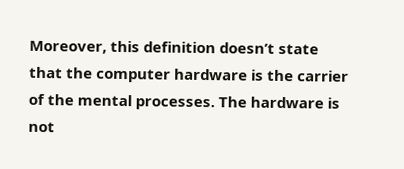Moreover, this definition doesn’t state that the computer hardware is the carrier of the mental processes. The hardware is not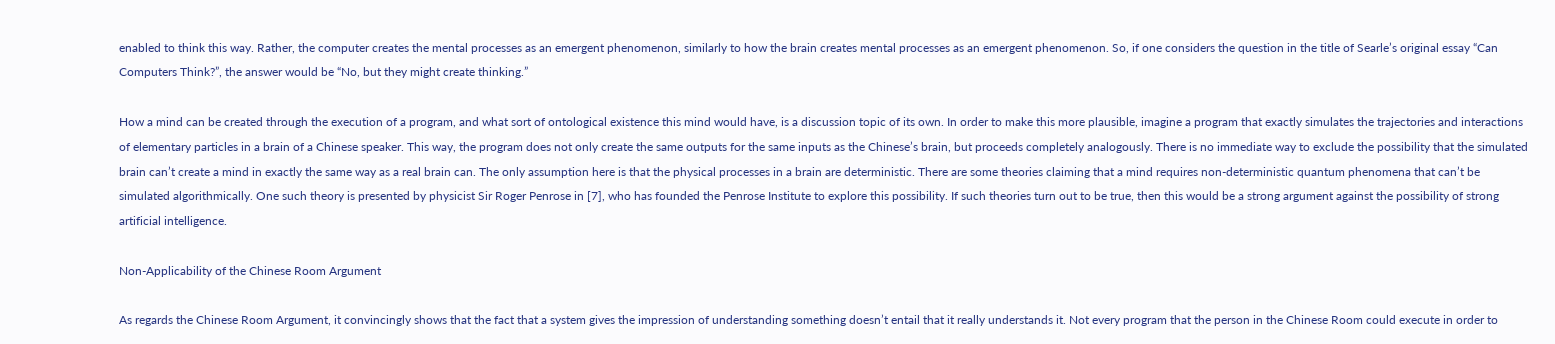enabled to think this way. Rather, the computer creates the mental processes as an emergent phenomenon, similarly to how the brain creates mental processes as an emergent phenomenon. So, if one considers the question in the title of Searle’s original essay “Can Computers Think?”, the answer would be “No, but they might create thinking.”

How a mind can be created through the execution of a program, and what sort of ontological existence this mind would have, is a discussion topic of its own. In order to make this more plausible, imagine a program that exactly simulates the trajectories and interactions of elementary particles in a brain of a Chinese speaker. This way, the program does not only create the same outputs for the same inputs as the Chinese’s brain, but proceeds completely analogously. There is no immediate way to exclude the possibility that the simulated brain can’t create a mind in exactly the same way as a real brain can. The only assumption here is that the physical processes in a brain are deterministic. There are some theories claiming that a mind requires non-deterministic quantum phenomena that can’t be simulated algorithmically. One such theory is presented by physicist Sir Roger Penrose in [7], who has founded the Penrose Institute to explore this possibility. If such theories turn out to be true, then this would be a strong argument against the possibility of strong artificial intelligence.

Non-Applicability of the Chinese Room Argument

As regards the Chinese Room Argument, it convincingly shows that the fact that a system gives the impression of understanding something doesn’t entail that it really understands it. Not every program that the person in the Chinese Room could execute in order to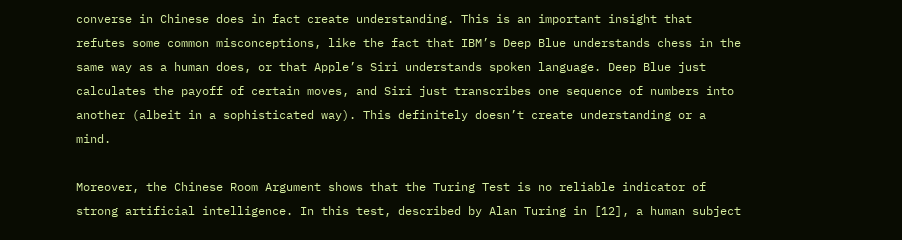converse in Chinese does in fact create understanding. This is an important insight that refutes some common misconceptions, like the fact that IBM’s Deep Blue understands chess in the same way as a human does, or that Apple’s Siri understands spoken language. Deep Blue just calculates the payoff of certain moves, and Siri just transcribes one sequence of numbers into another (albeit in a sophisticated way). This definitely doesn’t create understanding or a mind.

Moreover, the Chinese Room Argument shows that the Turing Test is no reliable indicator of strong artificial intelligence. In this test, described by Alan Turing in [12], a human subject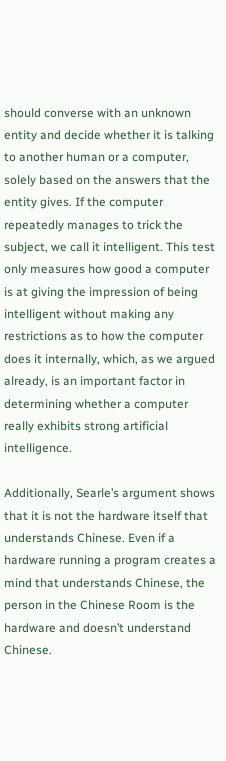should converse with an unknown entity and decide whether it is talking to another human or a computer, solely based on the answers that the entity gives. If the computer repeatedly manages to trick the subject, we call it intelligent. This test only measures how good a computer is at giving the impression of being intelligent without making any restrictions as to how the computer does it internally, which, as we argued already, is an important factor in determining whether a computer really exhibits strong artificial intelligence.

Additionally, Searle’s argument shows that it is not the hardware itself that understands Chinese. Even if a hardware running a program creates a mind that understands Chinese, the person in the Chinese Room is the hardware and doesn’t understand Chinese.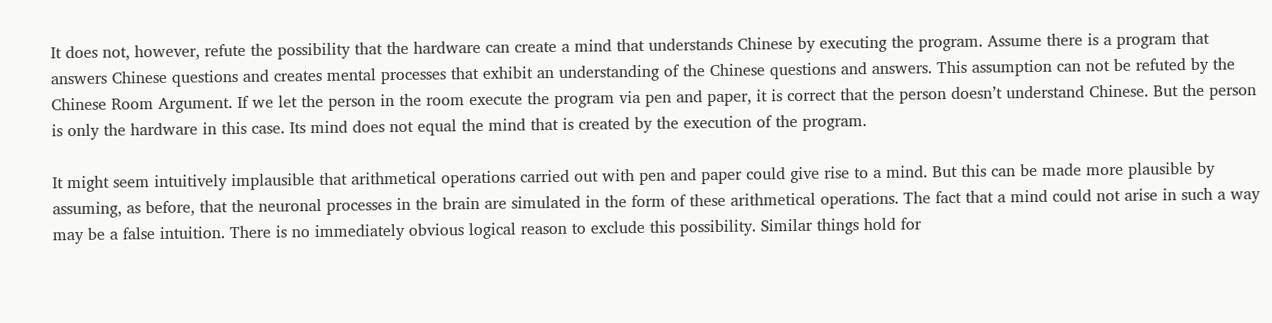It does not, however, refute the possibility that the hardware can create a mind that understands Chinese by executing the program. Assume there is a program that answers Chinese questions and creates mental processes that exhibit an understanding of the Chinese questions and answers. This assumption can not be refuted by the Chinese Room Argument. If we let the person in the room execute the program via pen and paper, it is correct that the person doesn’t understand Chinese. But the person is only the hardware in this case. Its mind does not equal the mind that is created by the execution of the program.

It might seem intuitively implausible that arithmetical operations carried out with pen and paper could give rise to a mind. But this can be made more plausible by assuming, as before, that the neuronal processes in the brain are simulated in the form of these arithmetical operations. The fact that a mind could not arise in such a way may be a false intuition. There is no immediately obvious logical reason to exclude this possibility. Similar things hold for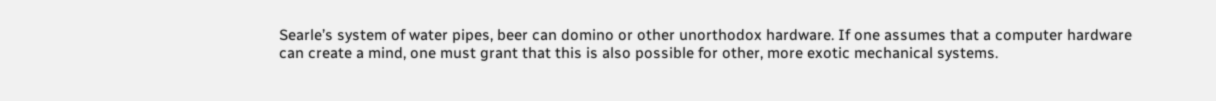Searle’s system of water pipes, beer can domino or other unorthodox hardware. If one assumes that a computer hardware can create a mind, one must grant that this is also possible for other, more exotic mechanical systems.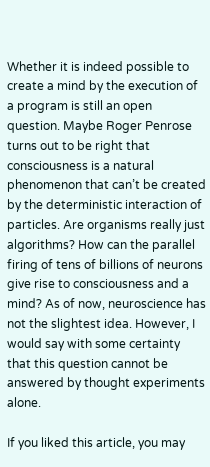Whether it is indeed possible to create a mind by the execution of a program is still an open question. Maybe Roger Penrose turns out to be right that consciousness is a natural phenomenon that can’t be created by the deterministic interaction of particles. Are organisms really just algorithms? How can the parallel firing of tens of billions of neurons give rise to consciousness and a mind? As of now, neuroscience has not the slightest idea. However, I would say with some certainty that this question cannot be answered by thought experiments alone.

If you liked this article, you may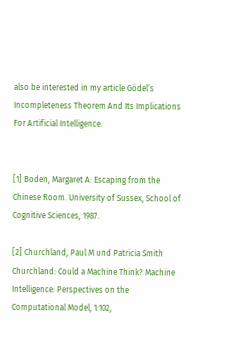also be interested in my article Gödel’s Incompleteness Theorem And Its Implications For Artificial Intelligence.


[1] Boden, Margaret A: Escaping from the Chinese Room. University of Sussex, School of Cognitive Sciences, 1987.

[2] Churchland, Paul M und Patricia Smith Churchland: Could a Machine Think? Machine Intelligence: Perspectives on the Computational Model, 1:102,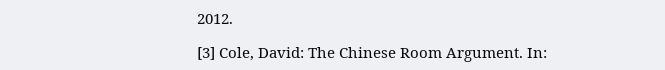2012.

[3] Cole, David: The Chinese Room Argument. In: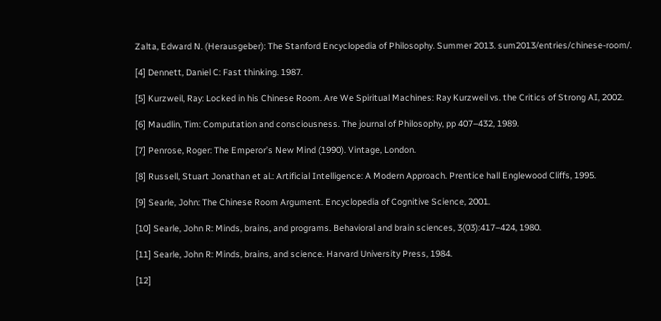Zalta, Edward N. (Herausgeber): The Stanford Encyclopedia of Philosophy. Summer 2013. sum2013/entries/chinese-room/.

[4] Dennett, Daniel C: Fast thinking. 1987.

[5] Kurzweil, Ray: Locked in his Chinese Room. Are We Spiritual Machines: Ray Kurzweil vs. the Critics of Strong AI, 2002.

[6] Maudlin, Tim: Computation and consciousness. The journal of Philosophy, pp 407–432, 1989.

[7] Penrose, Roger: The Emperor’s New Mind (1990). Vintage, London.

[8] Russell, Stuart Jonathan et al.: Artificial Intelligence: A Modern Approach. Prentice hall Englewood Cliffs, 1995.

[9] Searle, John: The Chinese Room Argument. Encyclopedia of Cognitive Science, 2001.

[10] Searle, John R: Minds, brains, and programs. Behavioral and brain sciences, 3(03):417–424, 1980.

[11] Searle, John R: Minds, brains, and science. Harvard University Press, 1984.

[12]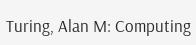Turing, Alan M: Computing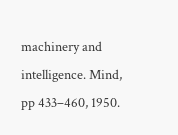machinery and intelligence. Mind, pp 433–460, 1950.